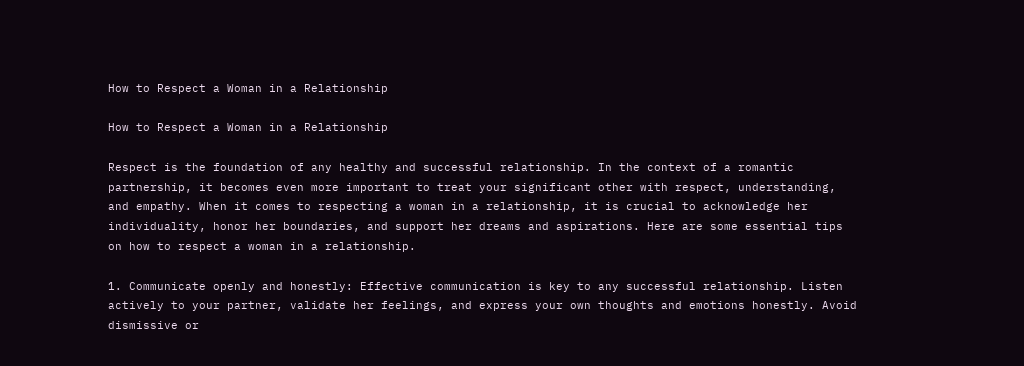How to Respect a Woman in a Relationship

How to Respect a Woman in a Relationship

Respect is the foundation of any healthy and successful relationship. In the context of a romantic partnership, it becomes even more important to treat your significant other with respect, understanding, and empathy. When it comes to respecting a woman in a relationship, it is crucial to acknowledge her individuality, honor her boundaries, and support her dreams and aspirations. Here are some essential tips on how to respect a woman in a relationship.

1. Communicate openly and honestly: Effective communication is key to any successful relationship. Listen actively to your partner, validate her feelings, and express your own thoughts and emotions honestly. Avoid dismissive or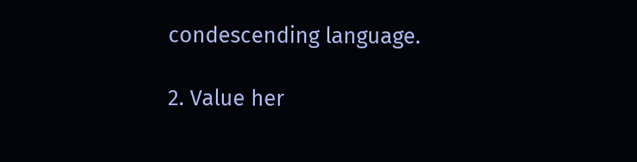condescending language.

2. Value her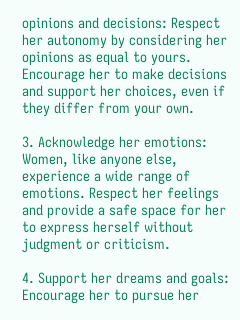opinions and decisions: Respect her autonomy by considering her opinions as equal to yours. Encourage her to make decisions and support her choices, even if they differ from your own.

3. Acknowledge her emotions: Women, like anyone else, experience a wide range of emotions. Respect her feelings and provide a safe space for her to express herself without judgment or criticism.

4. Support her dreams and goals: Encourage her to pursue her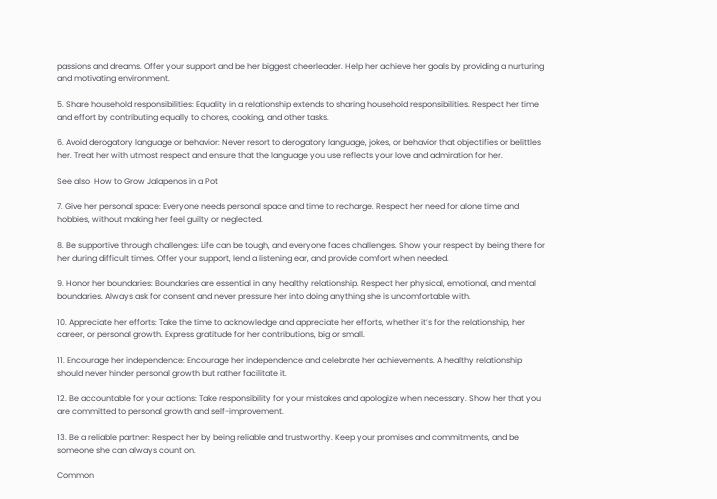passions and dreams. Offer your support and be her biggest cheerleader. Help her achieve her goals by providing a nurturing and motivating environment.

5. Share household responsibilities: Equality in a relationship extends to sharing household responsibilities. Respect her time and effort by contributing equally to chores, cooking, and other tasks.

6. Avoid derogatory language or behavior: Never resort to derogatory language, jokes, or behavior that objectifies or belittles her. Treat her with utmost respect and ensure that the language you use reflects your love and admiration for her.

See also  How to Grow Jalapenos in a Pot

7. Give her personal space: Everyone needs personal space and time to recharge. Respect her need for alone time and hobbies, without making her feel guilty or neglected.

8. Be supportive through challenges: Life can be tough, and everyone faces challenges. Show your respect by being there for her during difficult times. Offer your support, lend a listening ear, and provide comfort when needed.

9. Honor her boundaries: Boundaries are essential in any healthy relationship. Respect her physical, emotional, and mental boundaries. Always ask for consent and never pressure her into doing anything she is uncomfortable with.

10. Appreciate her efforts: Take the time to acknowledge and appreciate her efforts, whether it’s for the relationship, her career, or personal growth. Express gratitude for her contributions, big or small.

11. Encourage her independence: Encourage her independence and celebrate her achievements. A healthy relationship should never hinder personal growth but rather facilitate it.

12. Be accountable for your actions: Take responsibility for your mistakes and apologize when necessary. Show her that you are committed to personal growth and self-improvement.

13. Be a reliable partner: Respect her by being reliable and trustworthy. Keep your promises and commitments, and be someone she can always count on.

Common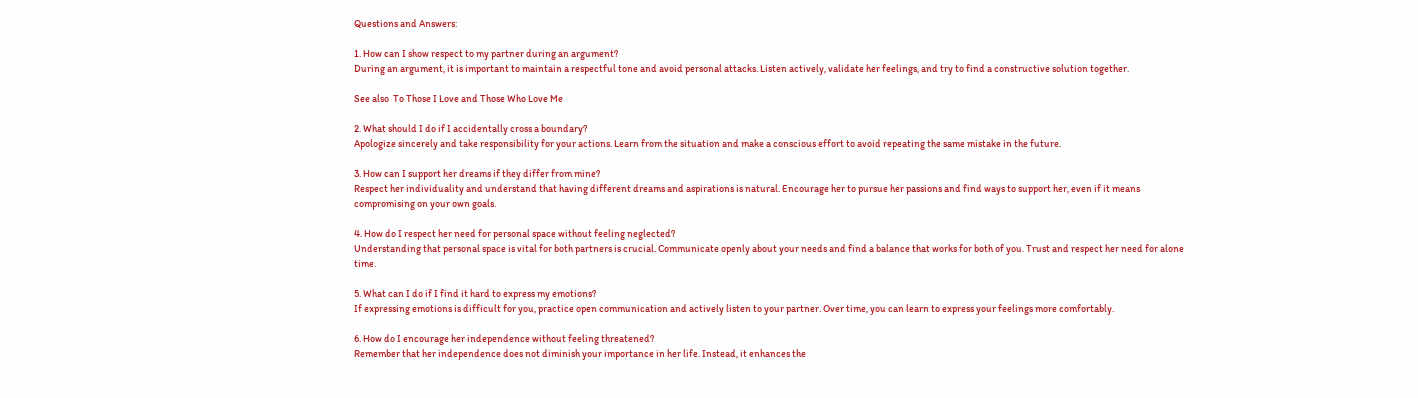Questions and Answers:

1. How can I show respect to my partner during an argument?
During an argument, it is important to maintain a respectful tone and avoid personal attacks. Listen actively, validate her feelings, and try to find a constructive solution together.

See also  To Those I Love and Those Who Love Me

2. What should I do if I accidentally cross a boundary?
Apologize sincerely and take responsibility for your actions. Learn from the situation and make a conscious effort to avoid repeating the same mistake in the future.

3. How can I support her dreams if they differ from mine?
Respect her individuality and understand that having different dreams and aspirations is natural. Encourage her to pursue her passions and find ways to support her, even if it means compromising on your own goals.

4. How do I respect her need for personal space without feeling neglected?
Understanding that personal space is vital for both partners is crucial. Communicate openly about your needs and find a balance that works for both of you. Trust and respect her need for alone time.

5. What can I do if I find it hard to express my emotions?
If expressing emotions is difficult for you, practice open communication and actively listen to your partner. Over time, you can learn to express your feelings more comfortably.

6. How do I encourage her independence without feeling threatened?
Remember that her independence does not diminish your importance in her life. Instead, it enhances the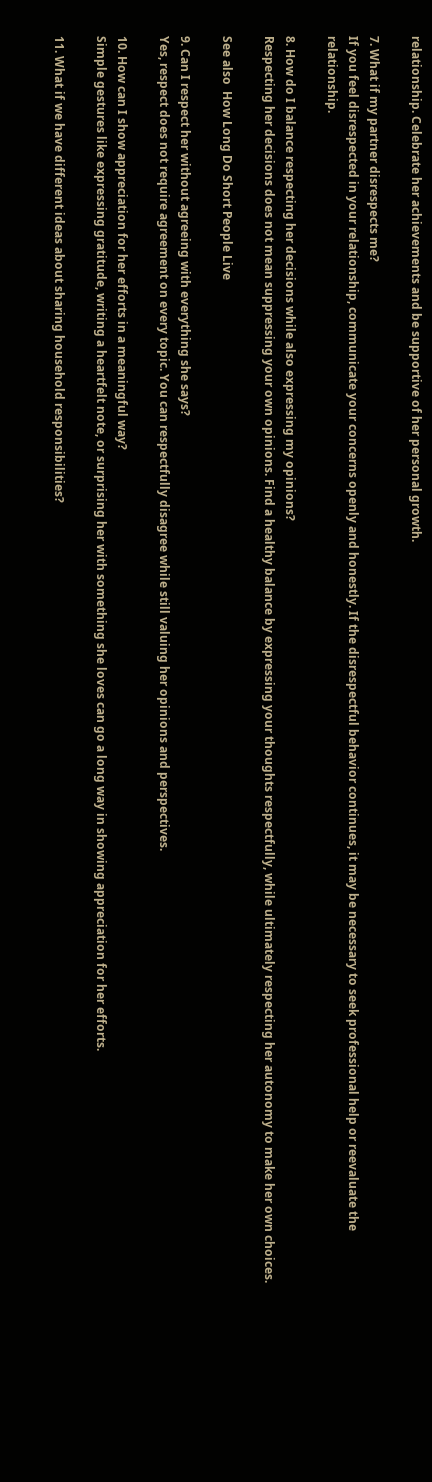relationship. Celebrate her achievements and be supportive of her personal growth.

7. What if my partner disrespects me?
If you feel disrespected in your relationship, communicate your concerns openly and honestly. If the disrespectful behavior continues, it may be necessary to seek professional help or reevaluate the relationship.

8. How do I balance respecting her decisions while also expressing my opinions?
Respecting her decisions does not mean suppressing your own opinions. Find a healthy balance by expressing your thoughts respectfully, while ultimately respecting her autonomy to make her own choices.

See also  How Long Do Short People Live

9. Can I respect her without agreeing with everything she says?
Yes, respect does not require agreement on every topic. You can respectfully disagree while still valuing her opinions and perspectives.

10. How can I show appreciation for her efforts in a meaningful way?
Simple gestures like expressing gratitude, writing a heartfelt note, or surprising her with something she loves can go a long way in showing appreciation for her efforts.

11. What if we have different ideas about sharing household responsibilities?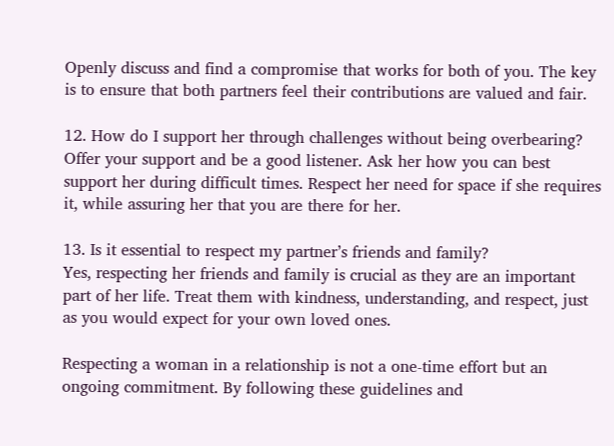Openly discuss and find a compromise that works for both of you. The key is to ensure that both partners feel their contributions are valued and fair.

12. How do I support her through challenges without being overbearing?
Offer your support and be a good listener. Ask her how you can best support her during difficult times. Respect her need for space if she requires it, while assuring her that you are there for her.

13. Is it essential to respect my partner’s friends and family?
Yes, respecting her friends and family is crucial as they are an important part of her life. Treat them with kindness, understanding, and respect, just as you would expect for your own loved ones.

Respecting a woman in a relationship is not a one-time effort but an ongoing commitment. By following these guidelines and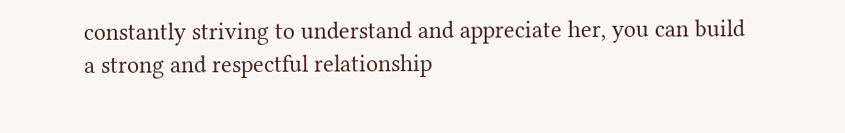constantly striving to understand and appreciate her, you can build a strong and respectful relationship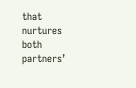that nurtures both partners’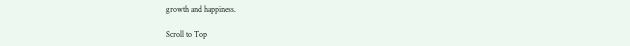growth and happiness.

Scroll to Top